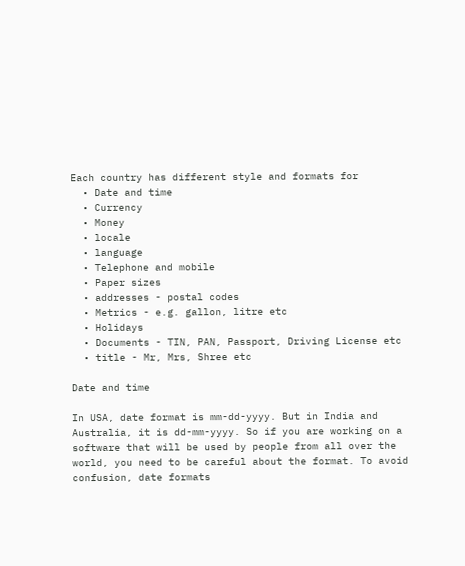Each country has different style and formats for
  • Date and time
  • Currency
  • Money
  • locale
  • language
  • Telephone and mobile
  • Paper sizes
  • addresses - postal codes
  • Metrics - e.g. gallon, litre etc
  • Holidays
  • Documents - TIN, PAN, Passport, Driving License etc
  • title - Mr, Mrs, Shree etc

Date and time

In USA, date format is mm-dd-yyyy. But in India and Australia, it is dd-mm-yyyy. So if you are working on a software that will be used by people from all over the world, you need to be careful about the format. To avoid confusion, date formats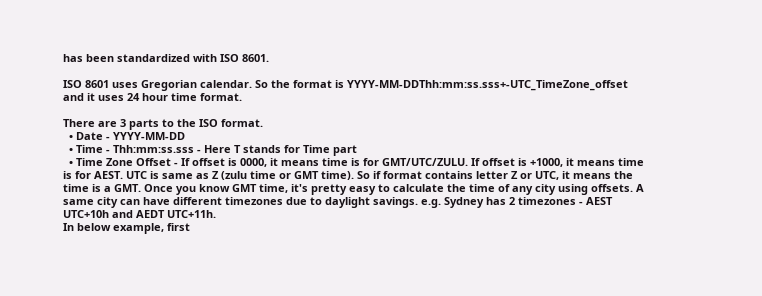has been standardized with ISO 8601.

ISO 8601 uses Gregorian calendar. So the format is YYYY-MM-DDThh:mm:ss.sss+-UTC_TimeZone_offset and it uses 24 hour time format.

There are 3 parts to the ISO format.
  • Date - YYYY-MM-DD
  • Time - Thh:mm:ss.sss - Here T stands for Time part
  • Time Zone Offset - If offset is 0000, it means time is for GMT/UTC/ZULU. If offset is +1000, it means time is for AEST. UTC is same as Z (zulu time or GMT time). So if format contains letter Z or UTC, it means the time is a GMT. Once you know GMT time, it's pretty easy to calculate the time of any city using offsets. A same city can have different timezones due to daylight savings. e.g. Sydney has 2 timezones - AEST UTC+10h and AEDT UTC+11h.
In below example, first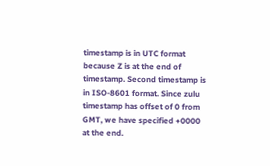timestamp is in UTC format because Z is at the end of timestamp. Second timestamp is in ISO-8601 format. Since zulu timestamp has offset of 0 from GMT, we have specified +0000 at the end.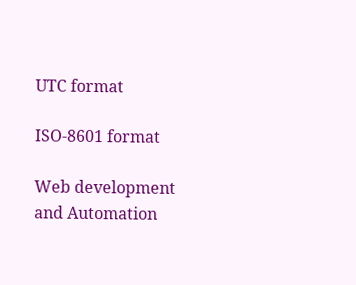UTC format

ISO-8601 format

Web development and Automation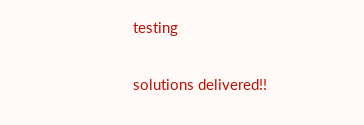testing

solutions delivered!!